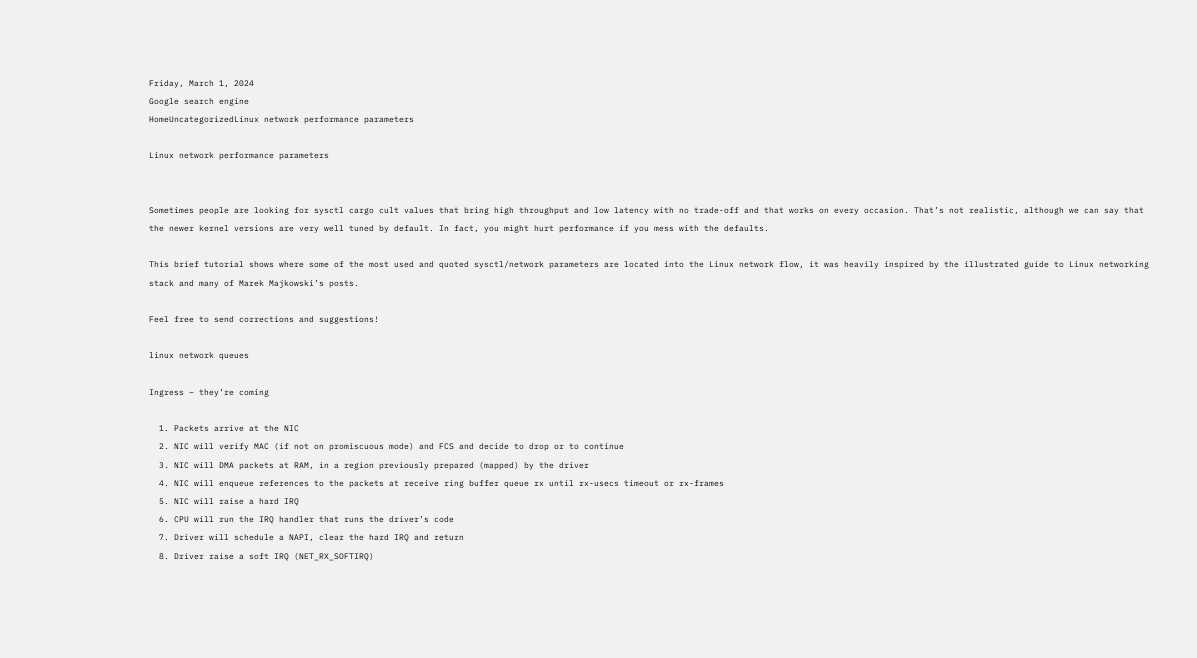Friday, March 1, 2024
Google search engine
HomeUncategorizedLinux network performance parameters

Linux network performance parameters


Sometimes people are looking for sysctl cargo cult values that bring high throughput and low latency with no trade-off and that works on every occasion. That’s not realistic, although we can say that the newer kernel versions are very well tuned by default. In fact, you might hurt performance if you mess with the defaults.

This brief tutorial shows where some of the most used and quoted sysctl/network parameters are located into the Linux network flow, it was heavily inspired by the illustrated guide to Linux networking stack and many of Marek Majkowski’s posts.

Feel free to send corrections and suggestions!

linux network queues

Ingress – they’re coming

  1. Packets arrive at the NIC
  2. NIC will verify MAC (if not on promiscuous mode) and FCS and decide to drop or to continue
  3. NIC will DMA packets at RAM, in a region previously prepared (mapped) by the driver
  4. NIC will enqueue references to the packets at receive ring buffer queue rx until rx-usecs timeout or rx-frames
  5. NIC will raise a hard IRQ
  6. CPU will run the IRQ handler that runs the driver’s code
  7. Driver will schedule a NAPI, clear the hard IRQ and return
  8. Driver raise a soft IRQ (NET_RX_SOFTIRQ)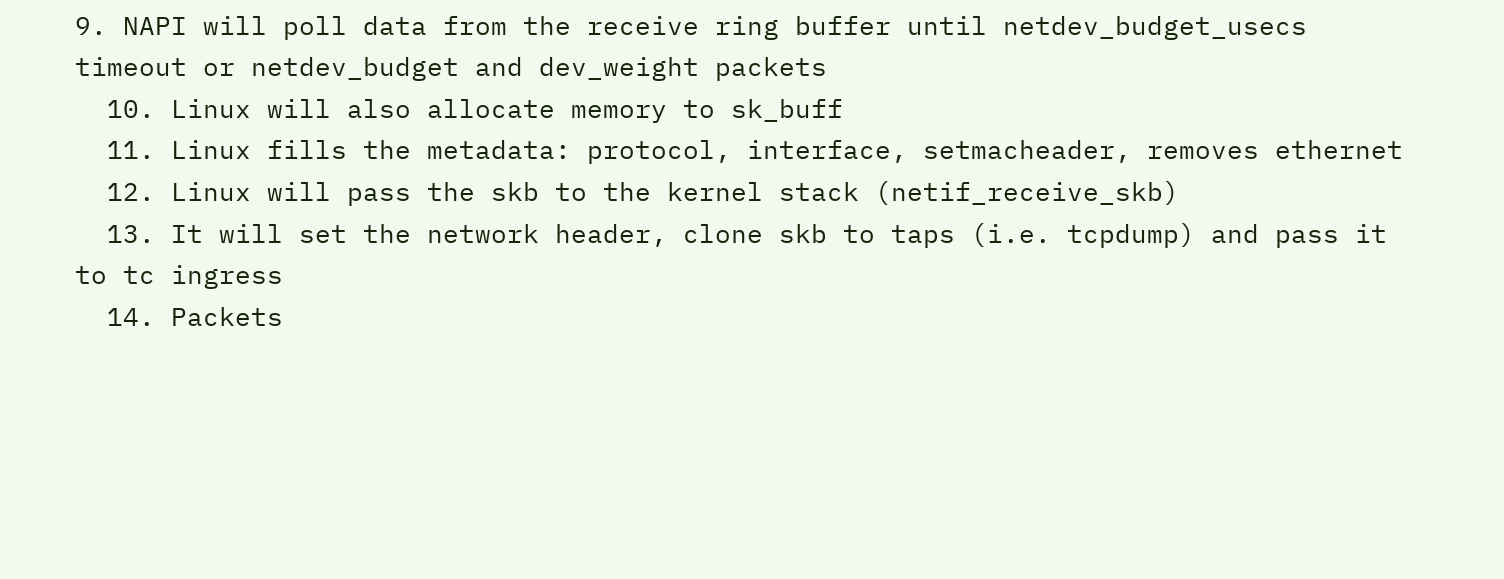9. NAPI will poll data from the receive ring buffer until netdev_budget_usecs timeout or netdev_budget and dev_weight packets
  10. Linux will also allocate memory to sk_buff
  11. Linux fills the metadata: protocol, interface, setmacheader, removes ethernet
  12. Linux will pass the skb to the kernel stack (netif_receive_skb)
  13. It will set the network header, clone skb to taps (i.e. tcpdump) and pass it to tc ingress
  14. Packets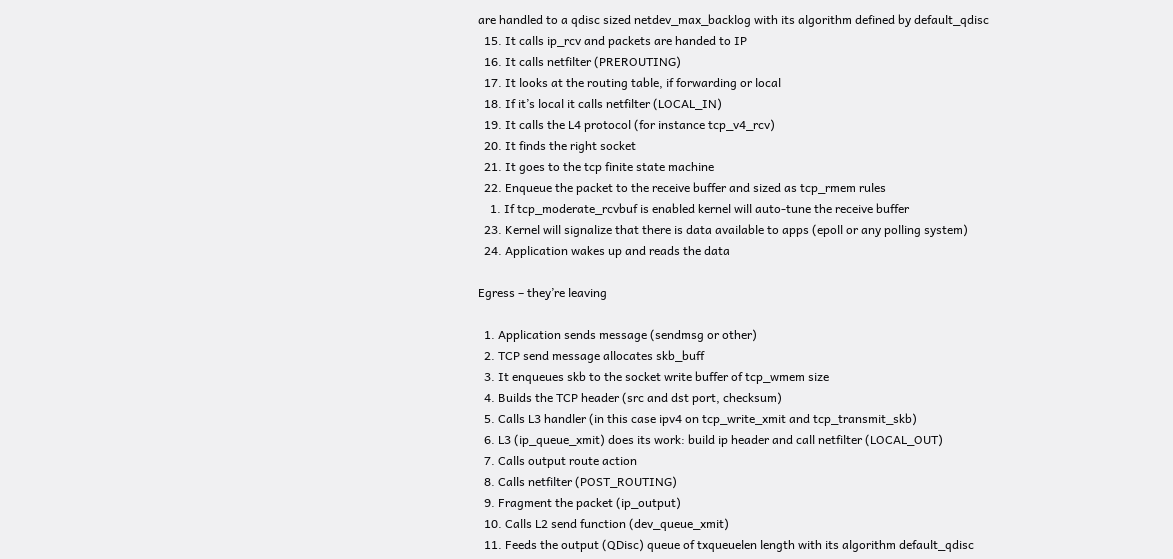are handled to a qdisc sized netdev_max_backlog with its algorithm defined by default_qdisc
  15. It calls ip_rcv and packets are handed to IP
  16. It calls netfilter (PREROUTING)
  17. It looks at the routing table, if forwarding or local
  18. If it’s local it calls netfilter (LOCAL_IN)
  19. It calls the L4 protocol (for instance tcp_v4_rcv)
  20. It finds the right socket
  21. It goes to the tcp finite state machine
  22. Enqueue the packet to the receive buffer and sized as tcp_rmem rules
    1. If tcp_moderate_rcvbuf is enabled kernel will auto-tune the receive buffer
  23. Kernel will signalize that there is data available to apps (epoll or any polling system)
  24. Application wakes up and reads the data

Egress – they’re leaving

  1. Application sends message (sendmsg or other)
  2. TCP send message allocates skb_buff
  3. It enqueues skb to the socket write buffer of tcp_wmem size
  4. Builds the TCP header (src and dst port, checksum)
  5. Calls L3 handler (in this case ipv4 on tcp_write_xmit and tcp_transmit_skb)
  6. L3 (ip_queue_xmit) does its work: build ip header and call netfilter (LOCAL_OUT)
  7. Calls output route action
  8. Calls netfilter (POST_ROUTING)
  9. Fragment the packet (ip_output)
  10. Calls L2 send function (dev_queue_xmit)
  11. Feeds the output (QDisc) queue of txqueuelen length with its algorithm default_qdisc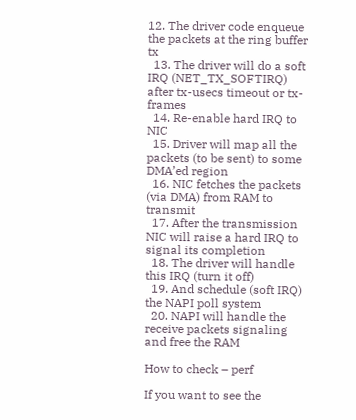12. The driver code enqueue the packets at the ring buffer tx
  13. The driver will do a soft IRQ (NET_TX_SOFTIRQ) after tx-usecs timeout or tx-frames
  14. Re-enable hard IRQ to NIC
  15. Driver will map all the packets (to be sent) to some DMA’ed region
  16. NIC fetches the packets (via DMA) from RAM to transmit
  17. After the transmission NIC will raise a hard IRQ to signal its completion
  18. The driver will handle this IRQ (turn it off)
  19. And schedule (soft IRQ) the NAPI poll system
  20. NAPI will handle the receive packets signaling and free the RAM

How to check – perf

If you want to see the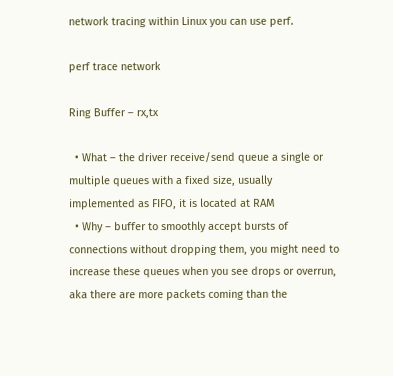network tracing within Linux you can use perf.

perf trace network

Ring Buffer – rx,tx

  • What – the driver receive/send queue a single or multiple queues with a fixed size, usually implemented as FIFO, it is located at RAM
  • Why – buffer to smoothly accept bursts of connections without dropping them, you might need to increase these queues when you see drops or overrun, aka there are more packets coming than the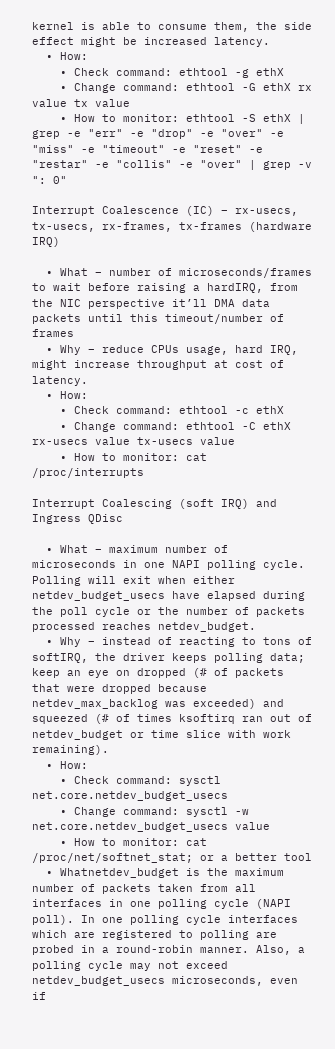kernel is able to consume them, the side effect might be increased latency.
  • How:
    • Check command: ethtool -g ethX
    • Change command: ethtool -G ethX rx value tx value
    • How to monitor: ethtool -S ethX | grep -e "err" -e "drop" -e "over" -e "miss" -e "timeout" -e "reset" -e "restar" -e "collis" -e "over" | grep -v ": 0"

Interrupt Coalescence (IC) – rx-usecs, tx-usecs, rx-frames, tx-frames (hardware IRQ)

  • What – number of microseconds/frames to wait before raising a hardIRQ, from the NIC perspective it’ll DMA data packets until this timeout/number of frames
  • Why – reduce CPUs usage, hard IRQ, might increase throughput at cost of latency.
  • How:
    • Check command: ethtool -c ethX
    • Change command: ethtool -C ethX rx-usecs value tx-usecs value
    • How to monitor: cat /proc/interrupts

Interrupt Coalescing (soft IRQ) and Ingress QDisc

  • What – maximum number of microseconds in one NAPI polling cycle. Polling will exit when either netdev_budget_usecs have elapsed during the poll cycle or the number of packets processed reaches netdev_budget.
  • Why – instead of reacting to tons of softIRQ, the driver keeps polling data; keep an eye on dropped (# of packets that were dropped because netdev_max_backlog was exceeded) and squeezed (# of times ksoftirq ran out of netdev_budget or time slice with work remaining).
  • How:
    • Check command: sysctl net.core.netdev_budget_usecs
    • Change command: sysctl -w net.core.netdev_budget_usecs value
    • How to monitor: cat /proc/net/softnet_stat; or a better tool
  • Whatnetdev_budget is the maximum number of packets taken from all interfaces in one polling cycle (NAPI poll). In one polling cycle interfaces which are registered to polling are probed in a round-robin manner. Also, a polling cycle may not exceed netdev_budget_usecs microseconds, even if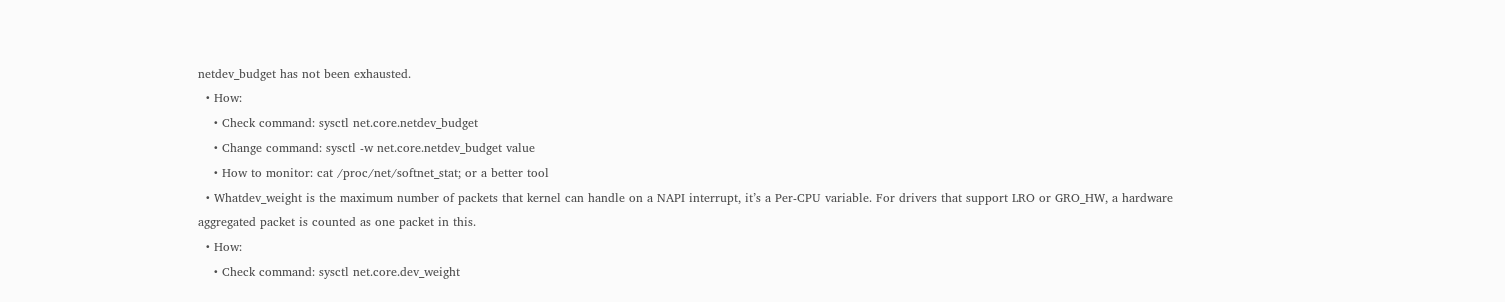netdev_budget has not been exhausted.
  • How:
    • Check command: sysctl net.core.netdev_budget
    • Change command: sysctl -w net.core.netdev_budget value
    • How to monitor: cat /proc/net/softnet_stat; or a better tool
  • Whatdev_weight is the maximum number of packets that kernel can handle on a NAPI interrupt, it’s a Per-CPU variable. For drivers that support LRO or GRO_HW, a hardware aggregated packet is counted as one packet in this.
  • How:
    • Check command: sysctl net.core.dev_weight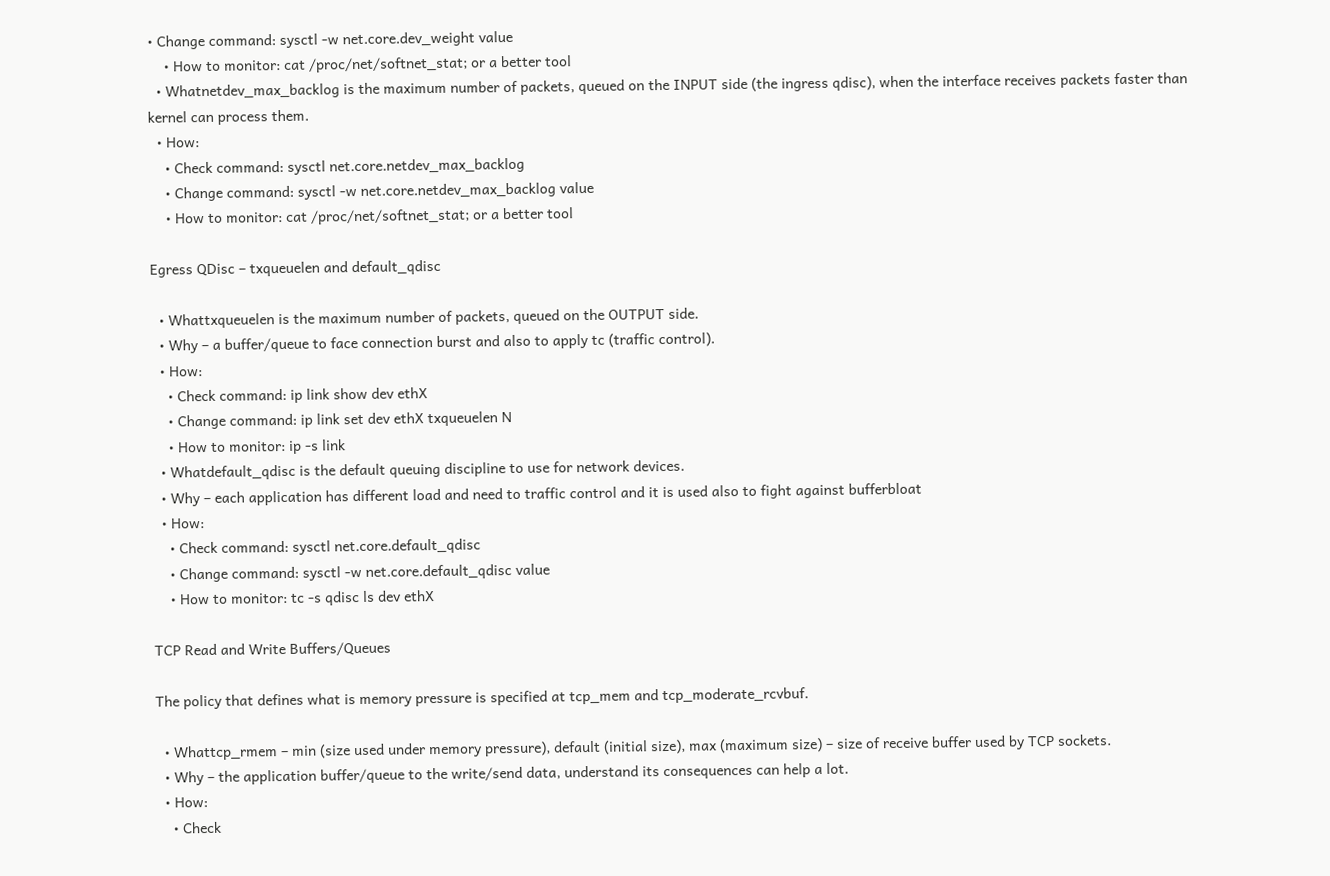• Change command: sysctl -w net.core.dev_weight value
    • How to monitor: cat /proc/net/softnet_stat; or a better tool
  • Whatnetdev_max_backlog is the maximum number of packets, queued on the INPUT side (the ingress qdisc), when the interface receives packets faster than kernel can process them.
  • How:
    • Check command: sysctl net.core.netdev_max_backlog
    • Change command: sysctl -w net.core.netdev_max_backlog value
    • How to monitor: cat /proc/net/softnet_stat; or a better tool

Egress QDisc – txqueuelen and default_qdisc

  • Whattxqueuelen is the maximum number of packets, queued on the OUTPUT side.
  • Why – a buffer/queue to face connection burst and also to apply tc (traffic control).
  • How:
    • Check command: ip link show dev ethX
    • Change command: ip link set dev ethX txqueuelen N
    • How to monitor: ip -s link
  • Whatdefault_qdisc is the default queuing discipline to use for network devices.
  • Why – each application has different load and need to traffic control and it is used also to fight against bufferbloat
  • How:
    • Check command: sysctl net.core.default_qdisc
    • Change command: sysctl -w net.core.default_qdisc value
    • How to monitor: tc -s qdisc ls dev ethX

TCP Read and Write Buffers/Queues

The policy that defines what is memory pressure is specified at tcp_mem and tcp_moderate_rcvbuf.

  • Whattcp_rmem – min (size used under memory pressure), default (initial size), max (maximum size) – size of receive buffer used by TCP sockets.
  • Why – the application buffer/queue to the write/send data, understand its consequences can help a lot.
  • How:
    • Check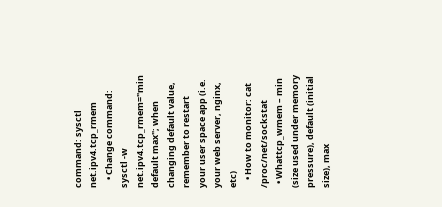command: sysctl net.ipv4.tcp_rmem
    • Change command: sysctl -w net.ipv4.tcp_rmem="min default max"; when changing default value, remember to restart your user space app (i.e. your web server, nginx, etc)
    • How to monitor: cat /proc/net/sockstat
  • Whattcp_wmem – min (size used under memory pressure), default (initial size), max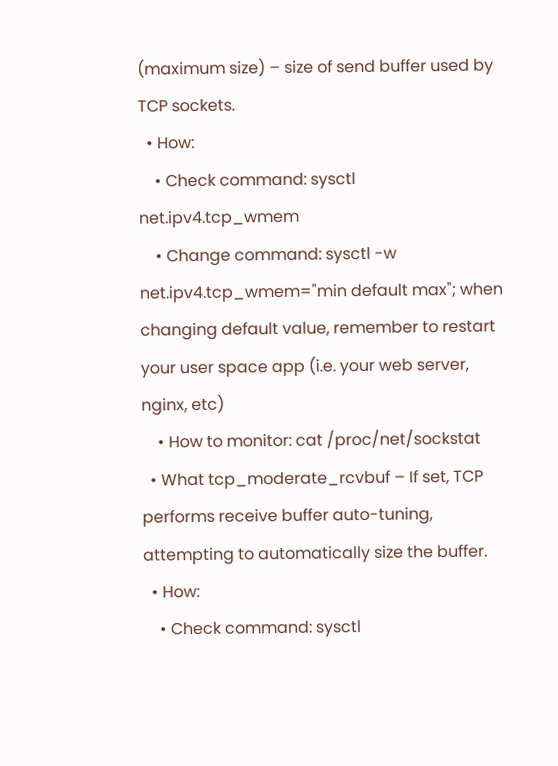(maximum size) – size of send buffer used by TCP sockets.
  • How:
    • Check command: sysctl net.ipv4.tcp_wmem
    • Change command: sysctl -w net.ipv4.tcp_wmem="min default max"; when changing default value, remember to restart your user space app (i.e. your web server, nginx, etc)
    • How to monitor: cat /proc/net/sockstat
  • What tcp_moderate_rcvbuf – If set, TCP performs receive buffer auto-tuning, attempting to automatically size the buffer.
  • How:
    • Check command: sysctl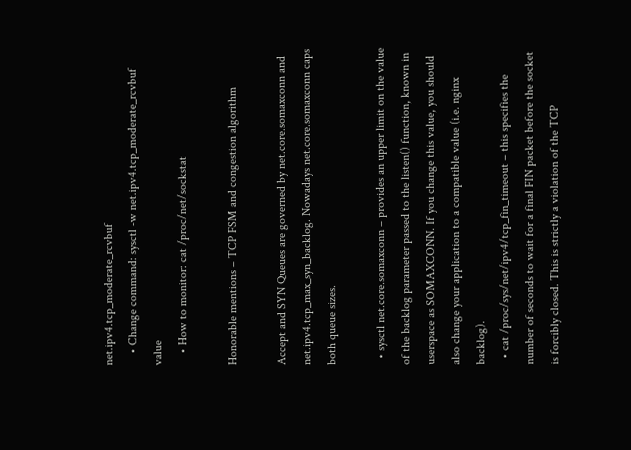net.ipv4.tcp_moderate_rcvbuf
    • Change command: sysctl -w net.ipv4.tcp_moderate_rcvbuf value
    • How to monitor: cat /proc/net/sockstat

Honorable mentions – TCP FSM and congestion algorithm

Accept and SYN Queues are governed by net.core.somaxconn and net.ipv4.tcp_max_syn_backlog. Nowadays net.core.somaxconn caps both queue sizes.

  • sysctl net.core.somaxconn – provides an upper limit on the value of the backlog parameter passed to the listen() function, known in userspace as SOMAXCONN. If you change this value, you should also change your application to a compatible value (i.e. nginx backlog).
  • cat /proc/sys/net/ipv4/tcp_fin_timeout – this specifies the number of seconds to wait for a final FIN packet before the socket is forcibly closed. This is strictly a violation of the TCP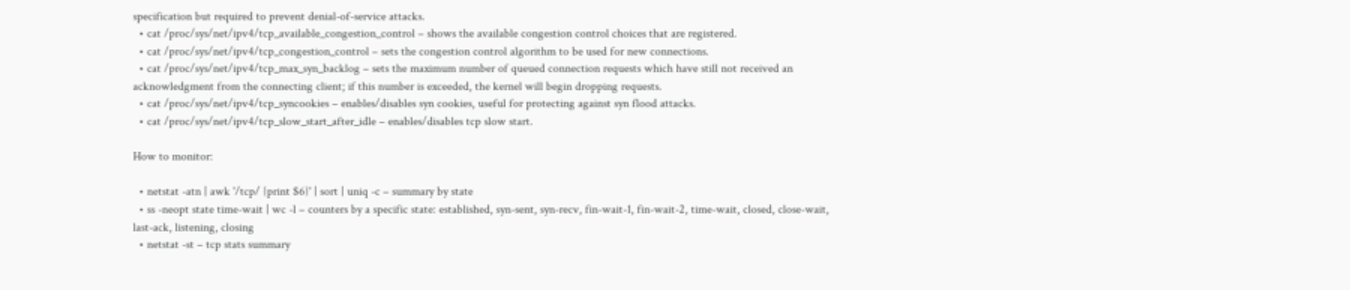specification but required to prevent denial-of-service attacks.
  • cat /proc/sys/net/ipv4/tcp_available_congestion_control – shows the available congestion control choices that are registered.
  • cat /proc/sys/net/ipv4/tcp_congestion_control – sets the congestion control algorithm to be used for new connections.
  • cat /proc/sys/net/ipv4/tcp_max_syn_backlog – sets the maximum number of queued connection requests which have still not received an acknowledgment from the connecting client; if this number is exceeded, the kernel will begin dropping requests.
  • cat /proc/sys/net/ipv4/tcp_syncookies – enables/disables syn cookies, useful for protecting against syn flood attacks.
  • cat /proc/sys/net/ipv4/tcp_slow_start_after_idle – enables/disables tcp slow start.

How to monitor:

  • netstat -atn | awk '/tcp/ {print $6}' | sort | uniq -c – summary by state
  • ss -neopt state time-wait | wc -l – counters by a specific state: established, syn-sent, syn-recv, fin-wait-1, fin-wait-2, time-wait, closed, close-wait, last-ack, listening, closing
  • netstat -st – tcp stats summary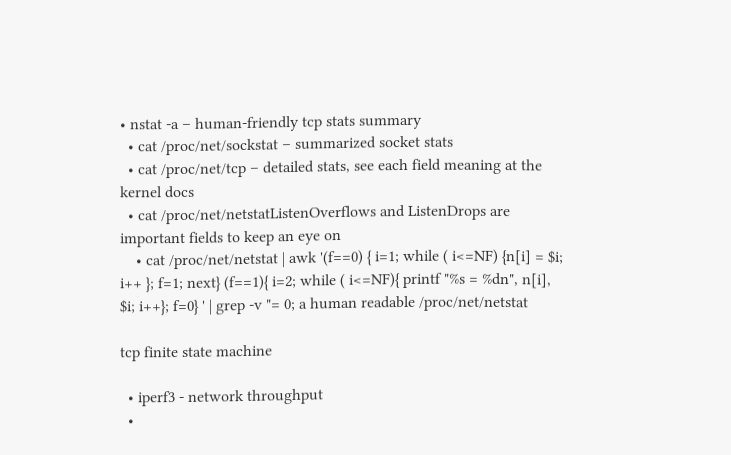• nstat -a – human-friendly tcp stats summary
  • cat /proc/net/sockstat – summarized socket stats
  • cat /proc/net/tcp – detailed stats, see each field meaning at the kernel docs
  • cat /proc/net/netstatListenOverflows and ListenDrops are important fields to keep an eye on
    • cat /proc/net/netstat | awk '(f==0) { i=1; while ( i<=NF) {n[i] = $i; i++ }; f=1; next} (f==1){ i=2; while ( i<=NF){ printf "%s = %dn", n[i], $i; i++}; f=0} ' | grep -v "= 0; a human readable /proc/net/netstat

tcp finite state machine

  • iperf3 - network throughput
  •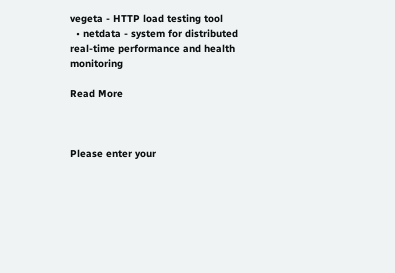vegeta - HTTP load testing tool
  • netdata - system for distributed real-time performance and health monitoring

Read More



Please enter your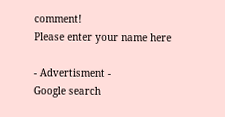comment!
Please enter your name here

- Advertisment -
Google search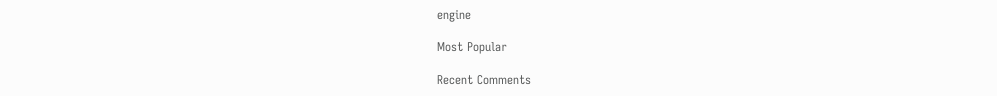engine

Most Popular

Recent Comments